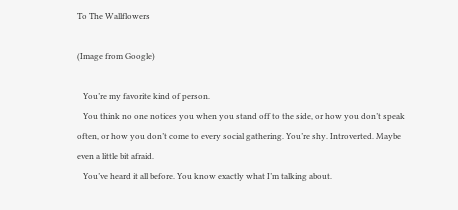To The Wallflowers

(Image from Google)

   You’re my favorite kind of person.
   You think no one notices you when you stand off to the side, or how you don’t speak often, or how you don’t come to every social gathering. You’re shy. Introverted. Maybe even a little bit afraid.
   You’ve heard it all before. You know exactly what I’m talking about.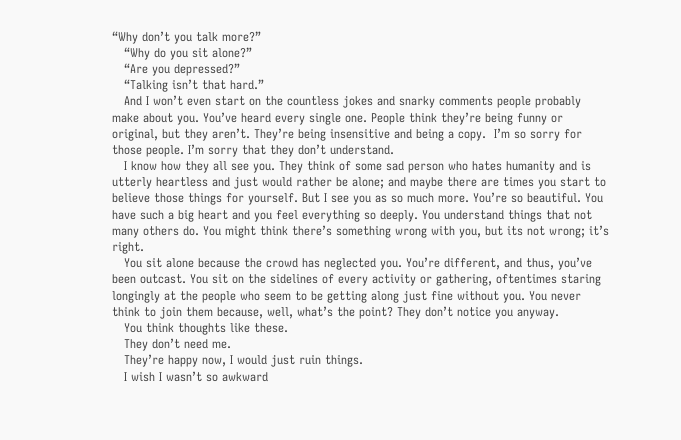“Why don’t you talk more?”
   “Why do you sit alone?”
   “Are you depressed?”
   “Talking isn’t that hard.”
   And I won’t even start on the countless jokes and snarky comments people probably make about you. You’ve heard every single one. People think they’re being funny or original, but they aren’t. They’re being insensitive and being a copy.  I’m so sorry for those people. I’m sorry that they don’t understand.
   I know how they all see you. They think of some sad person who hates humanity and is utterly heartless and just would rather be alone; and maybe there are times you start to believe those things for yourself. But I see you as so much more. You’re so beautiful. You have such a big heart and you feel everything so deeply. You understand things that not many others do. You might think there’s something wrong with you, but its not wrong; it’s right.
   You sit alone because the crowd has neglected you. You’re different, and thus, you’ve been outcast. You sit on the sidelines of every activity or gathering, oftentimes staring longingly at the people who seem to be getting along just fine without you. You never think to join them because, well, what’s the point? They don’t notice you anyway.
   You think thoughts like these.
   They don’t need me.
   They’re happy now, I would just ruin things.
   I wish I wasn’t so awkward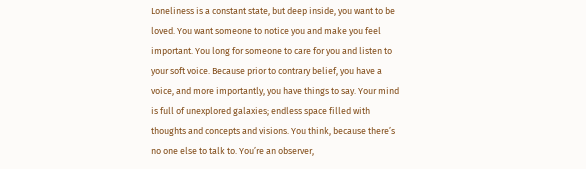Loneliness is a constant state, but deep inside, you want to be loved. You want someone to notice you and make you feel important. You long for someone to care for you and listen to your soft voice. Because prior to contrary belief, you have a voice, and more importantly, you have things to say. Your mind is full of unexplored galaxies; endless space filled with thoughts and concepts and visions. You think, because there’s no one else to talk to. You’re an observer,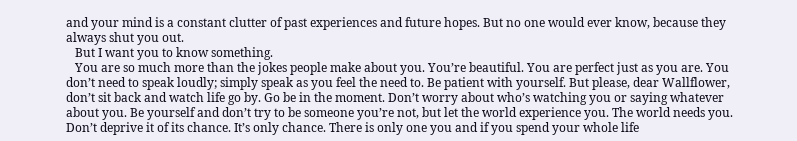and your mind is a constant clutter of past experiences and future hopes. But no one would ever know, because they always shut you out.
   But I want you to know something.
   You are so much more than the jokes people make about you. You’re beautiful. You are perfect just as you are. You don’t need to speak loudly; simply speak as you feel the need to. Be patient with yourself. But please, dear Wallflower, don’t sit back and watch life go by. Go be in the moment. Don’t worry about who’s watching you or saying whatever about you. Be yourself and don’t try to be someone you’re not, but let the world experience you. The world needs you. Don’t deprive it of its chance. It’s only chance. There is only one you and if you spend your whole life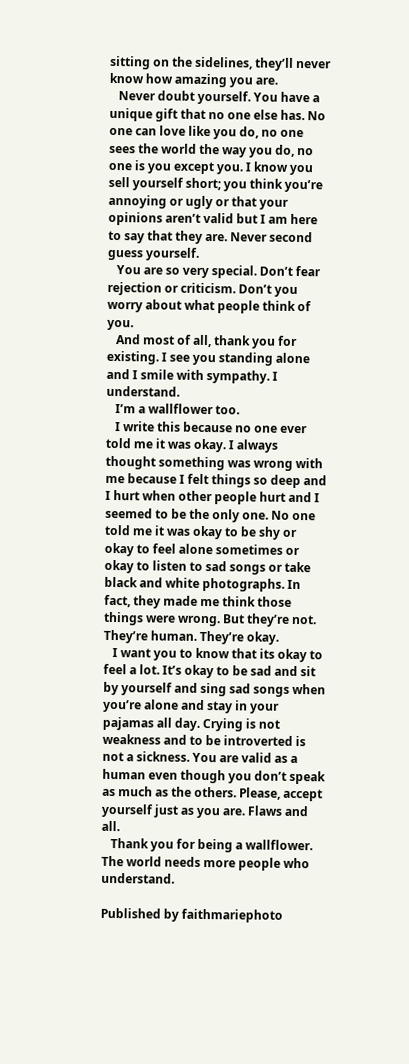sitting on the sidelines, they’ll never know how amazing you are.
   Never doubt yourself. You have a unique gift that no one else has. No one can love like you do, no one sees the world the way you do, no one is you except you. I know you sell yourself short; you think you’re annoying or ugly or that your opinions aren’t valid but I am here to say that they are. Never second guess yourself.
   You are so very special. Don’t fear rejection or criticism. Don’t you worry about what people think of you.
   And most of all, thank you for existing. I see you standing alone and I smile with sympathy. I understand.
   I’m a wallflower too.
   I write this because no one ever told me it was okay. I always thought something was wrong with me because I felt things so deep and I hurt when other people hurt and I seemed to be the only one. No one told me it was okay to be shy or okay to feel alone sometimes or okay to listen to sad songs or take black and white photographs. In fact, they made me think those things were wrong. But they’re not. They’re human. They’re okay.
   I want you to know that its okay to feel a lot. It’s okay to be sad and sit by yourself and sing sad songs when you’re alone and stay in your pajamas all day. Crying is not weakness and to be introverted is not a sickness. You are valid as a human even though you don’t speak as much as the others. Please, accept yourself just as you are. Flaws and all.
   Thank you for being a wallflower. The world needs more people who understand.

Published by faithmariephoto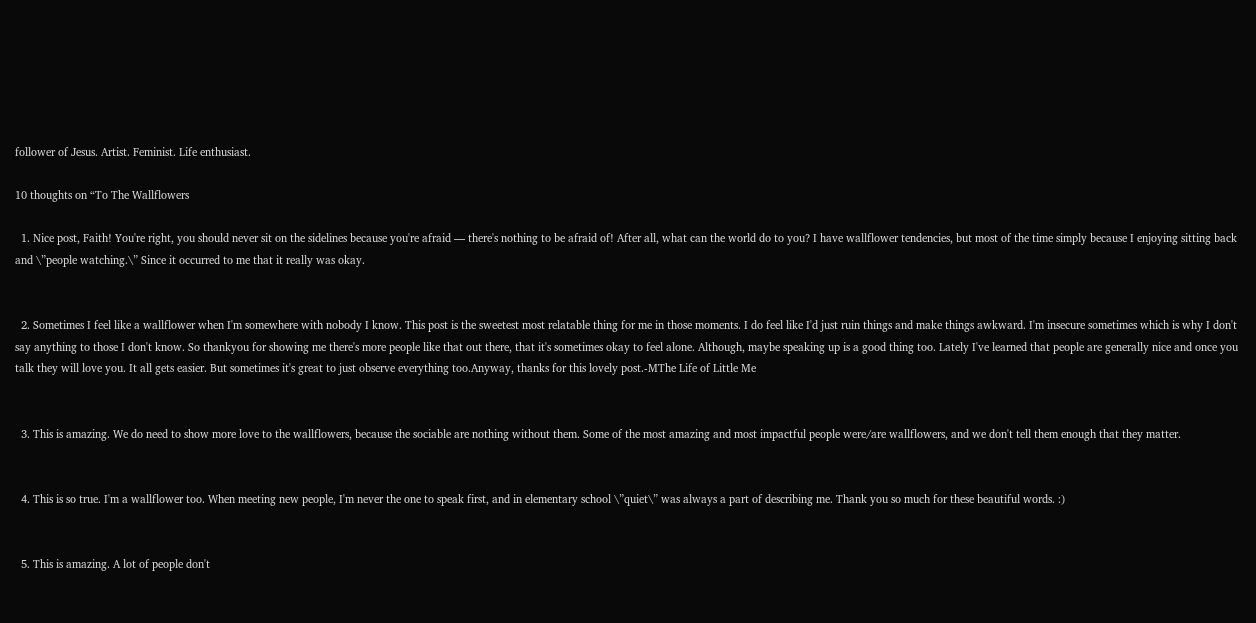follower of Jesus. Artist. Feminist. Life enthusiast.

10 thoughts on “To The Wallflowers

  1. Nice post, Faith! You're right, you should never sit on the sidelines because you're afraid — there's nothing to be afraid of! After all, what can the world do to you? I have wallflower tendencies, but most of the time simply because I enjoying sitting back and \”people watching.\” Since it occurred to me that it really was okay.


  2. Sometimes I feel like a wallflower when I'm somewhere with nobody I know. This post is the sweetest most relatable thing for me in those moments. I do feel like I'd just ruin things and make things awkward. I'm insecure sometimes which is why I don't say anything to those I don't know. So thankyou for showing me there's more people like that out there, that it's sometimes okay to feel alone. Although, maybe speaking up is a good thing too. Lately I've learned that people are generally nice and once you talk they will love you. It all gets easier. But sometimes it's great to just observe everything too.Anyway, thanks for this lovely post.-MThe Life of Little Me


  3. This is amazing. We do need to show more love to the wallflowers, because the sociable are nothing without them. Some of the most amazing and most impactful people were/are wallflowers, and we don't tell them enough that they matter.


  4. This is so true. I'm a wallflower too. When meeting new people, I'm never the one to speak first, and in elementary school \”quiet\” was always a part of describing me. Thank you so much for these beautiful words. :)


  5. This is amazing. A lot of people don't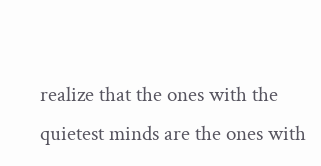realize that the ones with the quietest minds are the ones with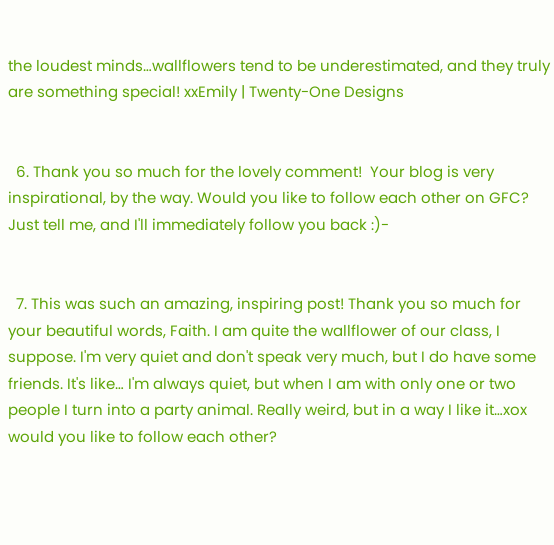the loudest minds…wallflowers tend to be underestimated, and they truly are something special! xxEmily | Twenty-One Designs


  6. Thank you so much for the lovely comment!  Your blog is very inspirational, by the way. Would you like to follow each other on GFC? Just tell me, and I'll immediately follow you back :)-


  7. This was such an amazing, inspiring post! Thank you so much for your beautiful words, Faith. I am quite the wallflower of our class, I suppose. I'm very quiet and don't speak very much, but I do have some friends. It's like… I'm always quiet, but when I am with only one or two people I turn into a party animal. Really weird, but in a way I like it…xox would you like to follow each other?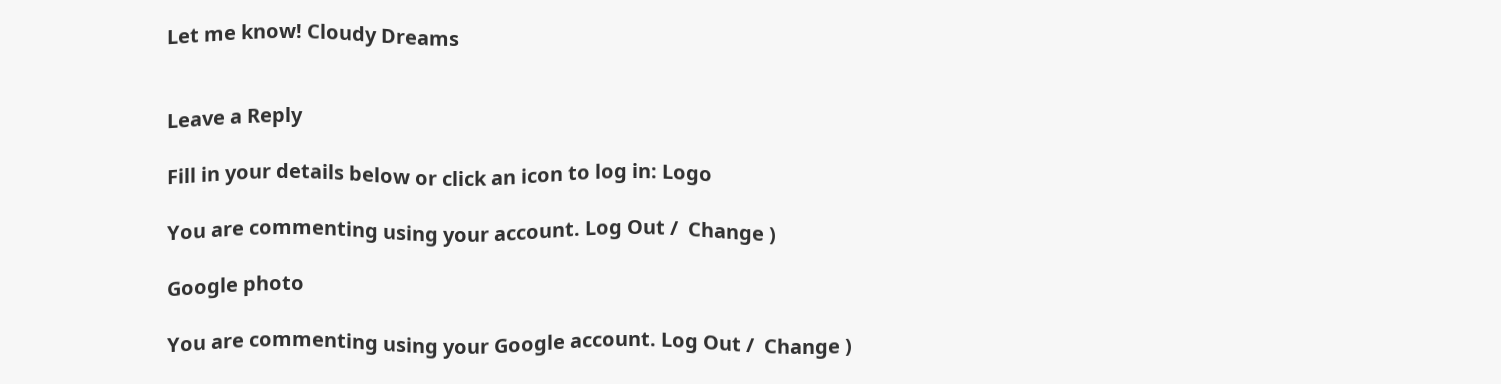Let me know! Cloudy Dreams


Leave a Reply

Fill in your details below or click an icon to log in: Logo

You are commenting using your account. Log Out /  Change )

Google photo

You are commenting using your Google account. Log Out /  Change )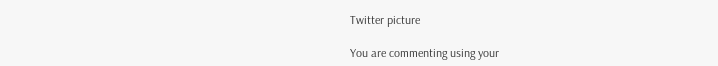Twitter picture

You are commenting using your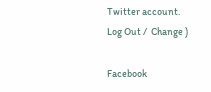Twitter account. Log Out /  Change )

Facebook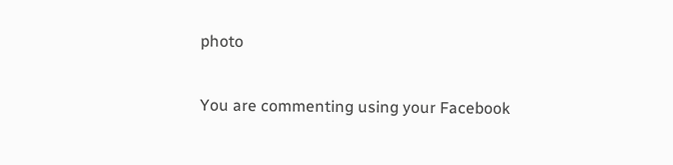photo

You are commenting using your Facebook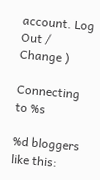account. Log Out /  Change )

Connecting to %s

%d bloggers like this: